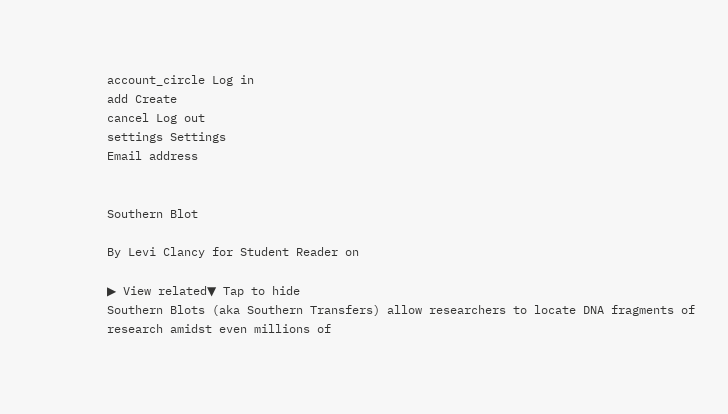account_circle Log in
add Create
cancel Log out
settings Settings
Email address


Southern Blot

By Levi Clancy for Student Reader on

▶ View related▼ Tap to hide
Southern Blots (aka Southern Transfers) allow researchers to locate DNA fragments of research amidst even millions of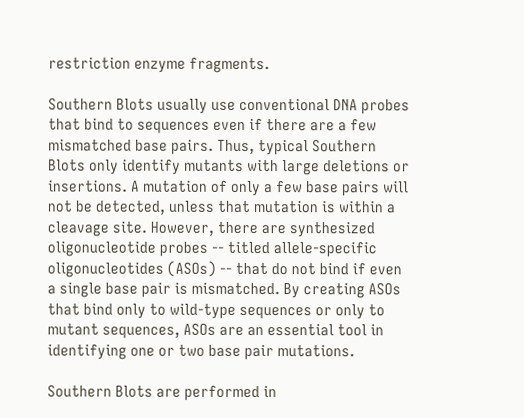restriction enzyme fragments.

Southern Blots usually use conventional DNA probes that bind to sequences even if there are a few mismatched base pairs. Thus, typical Southern Blots only identify mutants with large deletions or insertions. A mutation of only a few base pairs will not be detected, unless that mutation is within a cleavage site. However, there are synthesized oligonucleotide probes -- titled allele-specific oligonucleotides (ASOs) -- that do not bind if even a single base pair is mismatched. By creating ASOs that bind only to wild-type sequences or only to mutant sequences, ASOs are an essential tool in identifying one or two base pair mutations.

Southern Blots are performed in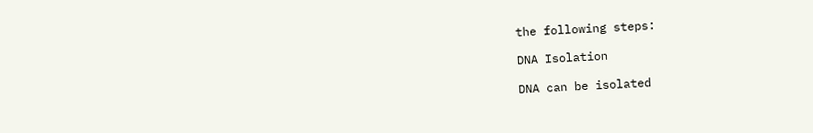the following steps:

DNA Isolation

DNA can be isolated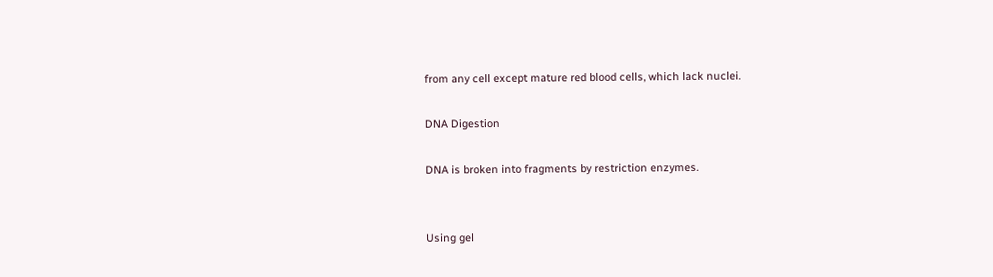from any cell except mature red blood cells, which lack nuclei.

DNA Digestion

DNA is broken into fragments by restriction enzymes.


Using gel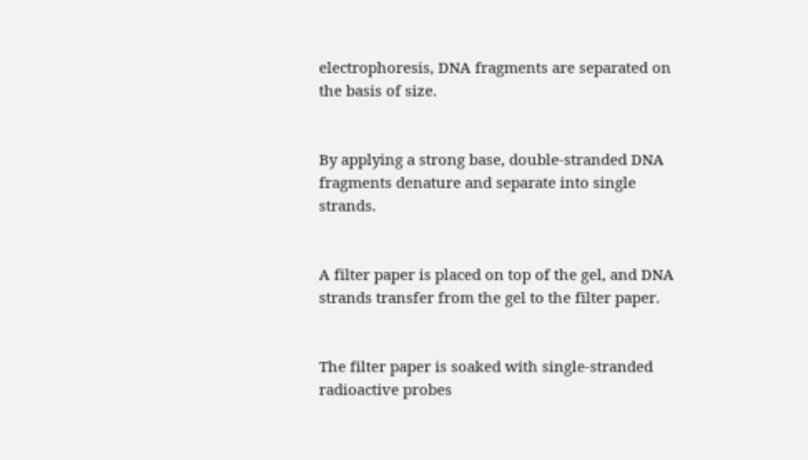electrophoresis, DNA fragments are separated on the basis of size.


By applying a strong base, double-stranded DNA fragments denature and separate into single strands.


A filter paper is placed on top of the gel, and DNA strands transfer from the gel to the filter paper.


The filter paper is soaked with single-stranded radioactive probes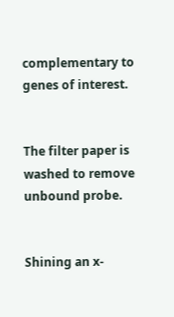complementary to genes of interest.


The filter paper is washed to remove unbound probe.


Shining an x-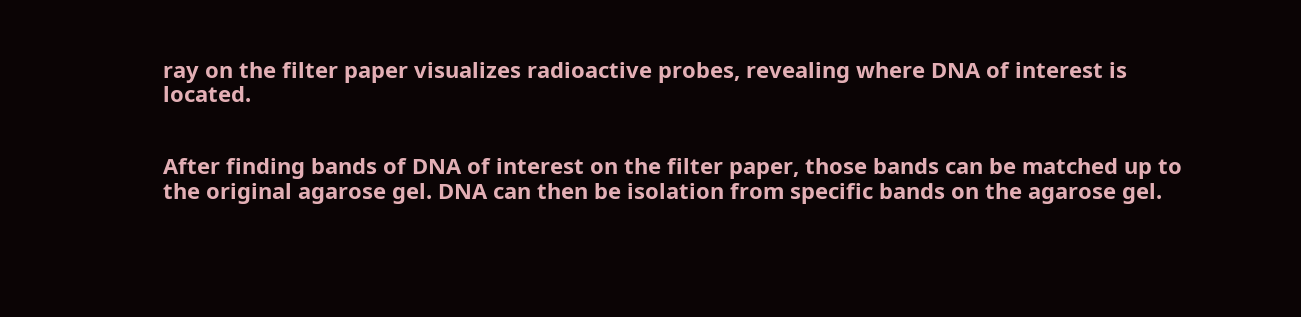ray on the filter paper visualizes radioactive probes, revealing where DNA of interest is located.


After finding bands of DNA of interest on the filter paper, those bands can be matched up to the original agarose gel. DNA can then be isolation from specific bands on the agarose gel.